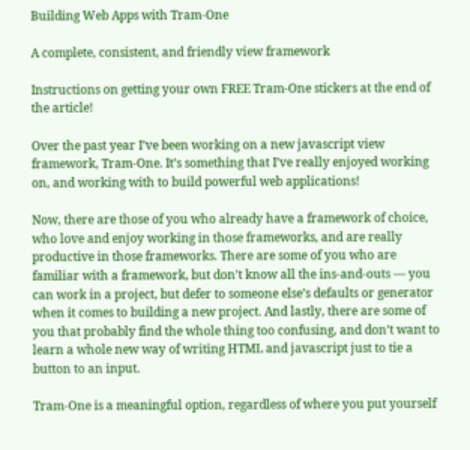Building Web Apps with Tram-One

A complete, consistent, and friendly view framework

Instructions on getting your own FREE Tram-One stickers at the end of the article!

Over the past year I’ve been working on a new javascript view framework, Tram-One. It’s something that I’ve really enjoyed working on, and working with to build powerful web applications!

Now, there are those of you who already have a framework of choice, who love and enjoy working in those frameworks, and are really productive in those frameworks. There are some of you who are familiar with a framework, but don’t know all the ins-and-outs — you can work in a project, but defer to someone else’s defaults or generator when it comes to building a new project. And lastly, there are some of you that probably find the whole thing too confusing, and don’t want to learn a whole new way of writing HTML and javascript just to tie a button to an input.

Tram-One is a meaningful option, regardless of where you put yourself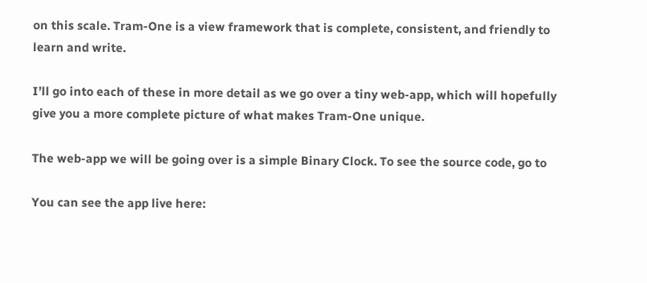on this scale. Tram-One is a view framework that is complete, consistent, and friendly to learn and write.

I’ll go into each of these in more detail as we go over a tiny web-app, which will hopefully give you a more complete picture of what makes Tram-One unique.

The web-app we will be going over is a simple Binary Clock. To see the source code, go to

You can see the app live here: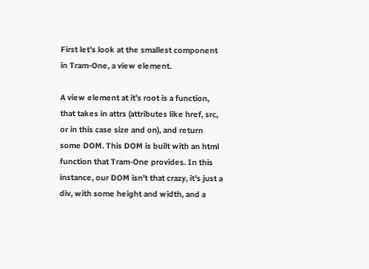First let’s look at the smallest component in Tram-One, a view element.

A view element at it’s root is a function, that takes in attrs (attributes like href, src, or in this case size and on), and return some DOM. This DOM is built with an html function that Tram-One provides. In this instance, our DOM isn’t that crazy, it’s just a div, with some height and width, and a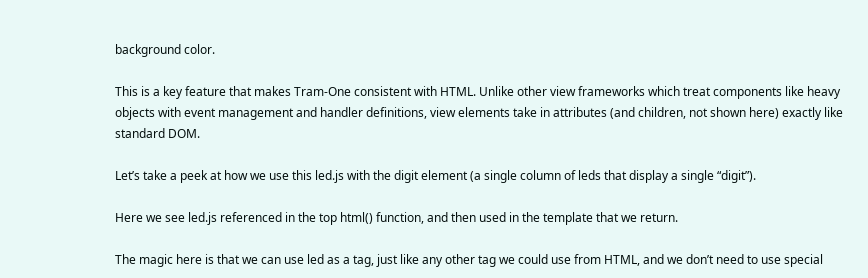background color.

This is a key feature that makes Tram-One consistent with HTML. Unlike other view frameworks which treat components like heavy objects with event management and handler definitions, view elements take in attributes (and children, not shown here) exactly like standard DOM.

Let’s take a peek at how we use this led.js with the digit element (a single column of leds that display a single “digit”).

Here we see led.js referenced in the top html() function, and then used in the template that we return.

The magic here is that we can use led as a tag, just like any other tag we could use from HTML, and we don’t need to use special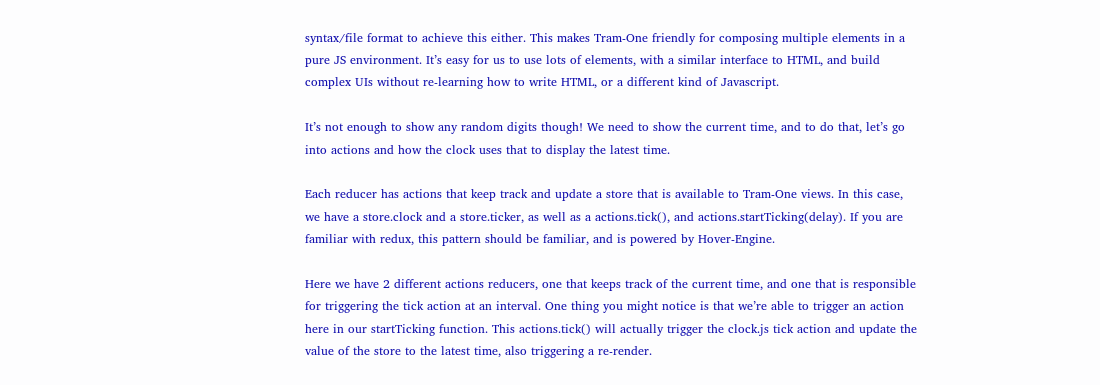syntax/file format to achieve this either. This makes Tram-One friendly for composing multiple elements in a pure JS environment. It’s easy for us to use lots of elements, with a similar interface to HTML, and build complex UIs without re-learning how to write HTML, or a different kind of Javascript.

It’s not enough to show any random digits though! We need to show the current time, and to do that, let’s go into actions and how the clock uses that to display the latest time.

Each reducer has actions that keep track and update a store that is available to Tram-One views. In this case, we have a store.clock and a store.ticker, as well as a actions.tick(), and actions.startTicking(delay). If you are familiar with redux, this pattern should be familiar, and is powered by Hover-Engine.

Here we have 2 different actions reducers, one that keeps track of the current time, and one that is responsible for triggering the tick action at an interval. One thing you might notice is that we’re able to trigger an action here in our startTicking function. This actions.tick() will actually trigger the clock.js tick action and update the value of the store to the latest time, also triggering a re-render.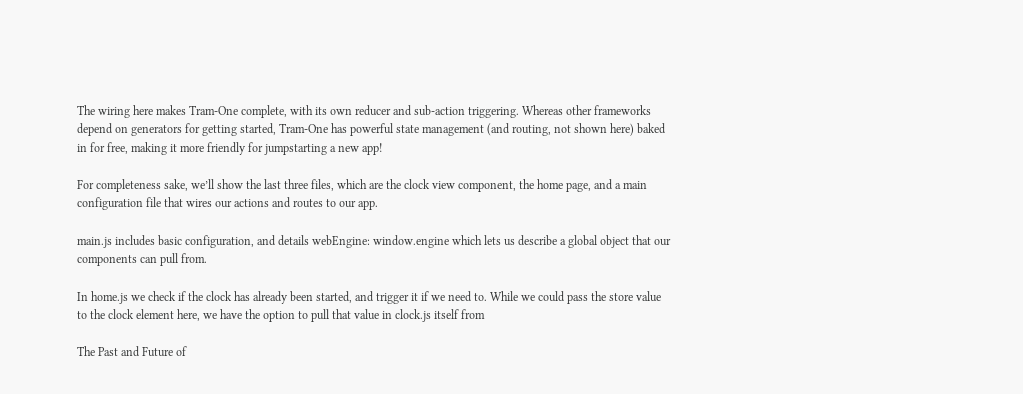The wiring here makes Tram-One complete, with its own reducer and sub-action triggering. Whereas other frameworks depend on generators for getting started, Tram-One has powerful state management (and routing, not shown here) baked in for free, making it more friendly for jumpstarting a new app!

For completeness sake, we’ll show the last three files, which are the clock view component, the home page, and a main configuration file that wires our actions and routes to our app.

main.js includes basic configuration, and details webEngine: window.engine which lets us describe a global object that our components can pull from.

In home.js we check if the clock has already been started, and trigger it if we need to. While we could pass the store value to the clock element here, we have the option to pull that value in clock.js itself from

The Past and Future of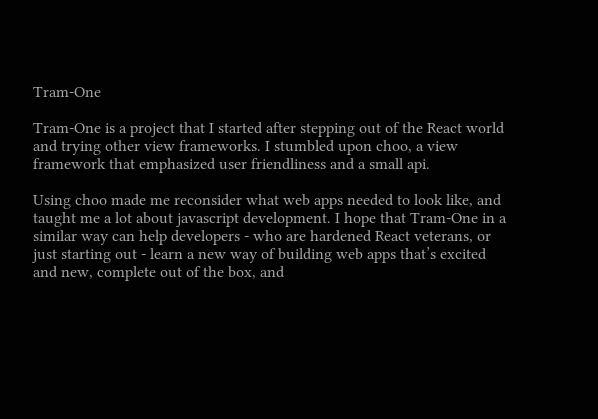Tram-One

Tram-One is a project that I started after stepping out of the React world and trying other view frameworks. I stumbled upon choo, a view framework that emphasized user friendliness and a small api.

Using choo made me reconsider what web apps needed to look like, and taught me a lot about javascript development. I hope that Tram-One in a similar way can help developers - who are hardened React veterans, or just starting out - learn a new way of building web apps that’s excited and new, complete out of the box, and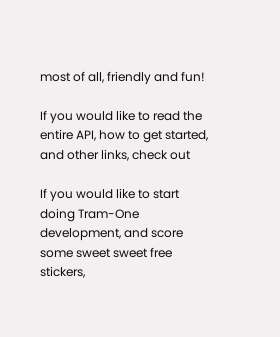most of all, friendly and fun!

If you would like to read the entire API, how to get started, and other links, check out

If you would like to start doing Tram-One development, and score some sweet sweet free stickers,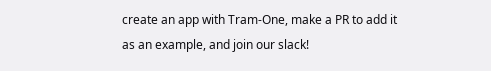create an app with Tram-One, make a PR to add it as an example, and join our slack!